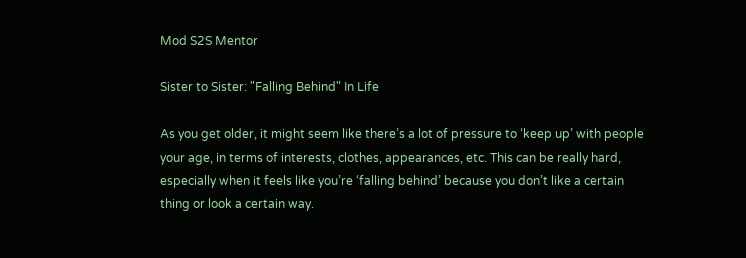Mod S2S Mentor

Sister to Sister: "Falling Behind" In Life

As you get older, it might seem like there’s a lot of pressure to ‘keep up’ with people your age, in terms of interests, clothes, appearances, etc. This can be really hard, especially when it feels like you’re ‘falling behind’ because you don’t like a certain thing or look a certain way.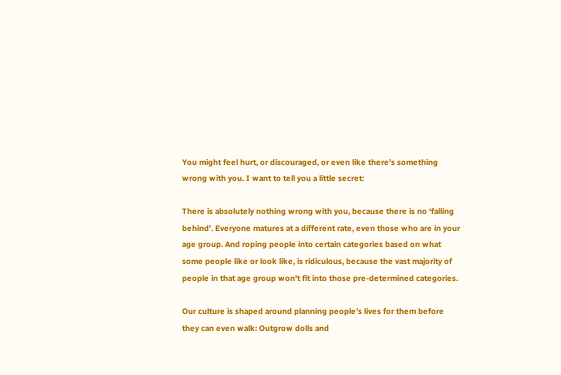You might feel hurt, or discouraged, or even like there’s something wrong with you. I want to tell you a little secret:

There is absolutely nothing wrong with you, because there is no ‘falling behind’. Everyone matures at a different rate, even those who are in your age group. And roping people into certain categories based on what some people like or look like, is ridiculous, because the vast majority of people in that age group won’t fit into those pre-determined categories.

Our culture is shaped around planning people’s lives for them before they can even walk: Outgrow dolls and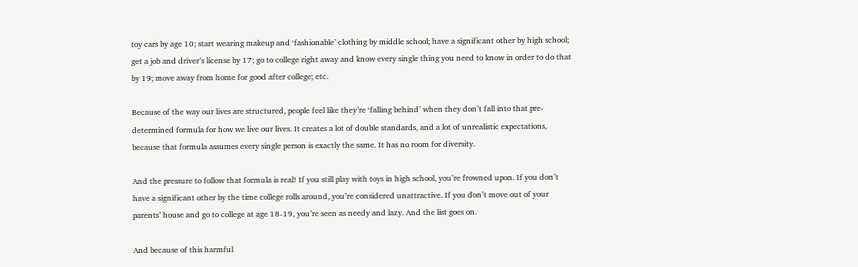toy cars by age 10; start wearing makeup and ‘fashionable’ clothing by middle school; have a significant other by high school; get a job and driver’s license by 17; go to college right away and know every single thing you need to know in order to do that by 19; move away from home for good after college; etc.

Because of the way our lives are structured, people feel like they’re ‘falling behind’ when they don’t fall into that pre-determined formula for how we live our lives. It creates a lot of double standards, and a lot of unrealistic expectations, because that formula assumes every single person is exactly the same. It has no room for diversity.

And the pressure to follow that formula is real! If you still play with toys in high school, you’re frowned upon. If you don’t have a significant other by the time college rolls around, you’re considered unattractive. If you don’t move out of your parents’ house and go to college at age 18-19, you’re seen as needy and lazy. And the list goes on.

And because of this harmful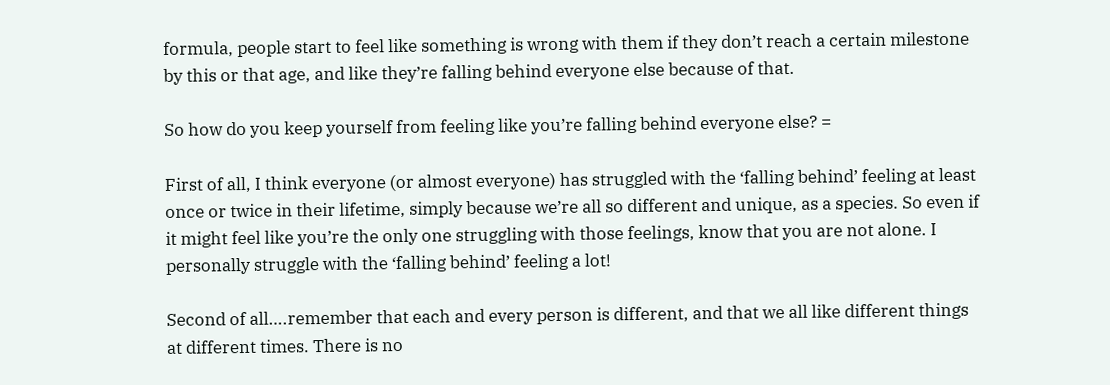formula, people start to feel like something is wrong with them if they don’t reach a certain milestone by this or that age, and like they’re falling behind everyone else because of that.

So how do you keep yourself from feeling like you’re falling behind everyone else? =

First of all, I think everyone (or almost everyone) has struggled with the ‘falling behind’ feeling at least once or twice in their lifetime, simply because we’re all so different and unique, as a species. So even if it might feel like you’re the only one struggling with those feelings, know that you are not alone. I personally struggle with the ‘falling behind’ feeling a lot!

Second of all….remember that each and every person is different, and that we all like different things at different times. There is no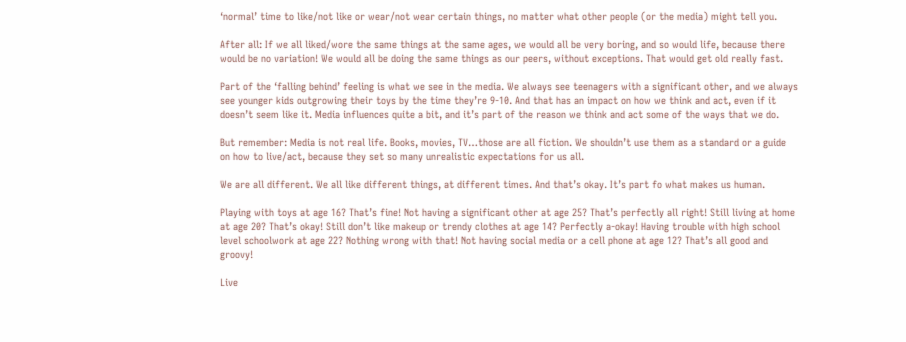‘normal’ time to like/not like or wear/not wear certain things, no matter what other people (or the media) might tell you.

After all: If we all liked/wore the same things at the same ages, we would all be very boring, and so would life, because there would be no variation! We would all be doing the same things as our peers, without exceptions. That would get old really fast.

Part of the ‘falling behind’ feeling is what we see in the media. We always see teenagers with a significant other, and we always see younger kids outgrowing their toys by the time they’re 9-10. And that has an impact on how we think and act, even if it doesn’t seem like it. Media influences quite a bit, and it’s part of the reason we think and act some of the ways that we do.

But remember: Media is not real life. Books, movies, TV…those are all fiction. We shouldn’t use them as a standard or a guide on how to live/act, because they set so many unrealistic expectations for us all.

We are all different. We all like different things, at different times. And that’s okay. It’s part fo what makes us human.

Playing with toys at age 16? That’s fine! Not having a significant other at age 25? That’s perfectly all right! Still living at home at age 20? That’s okay! Still don’t like makeup or trendy clothes at age 14? Perfectly a-okay! Having trouble with high school level schoolwork at age 22? Nothing wrong with that! Not having social media or a cell phone at age 12? That’s all good and groovy!

Live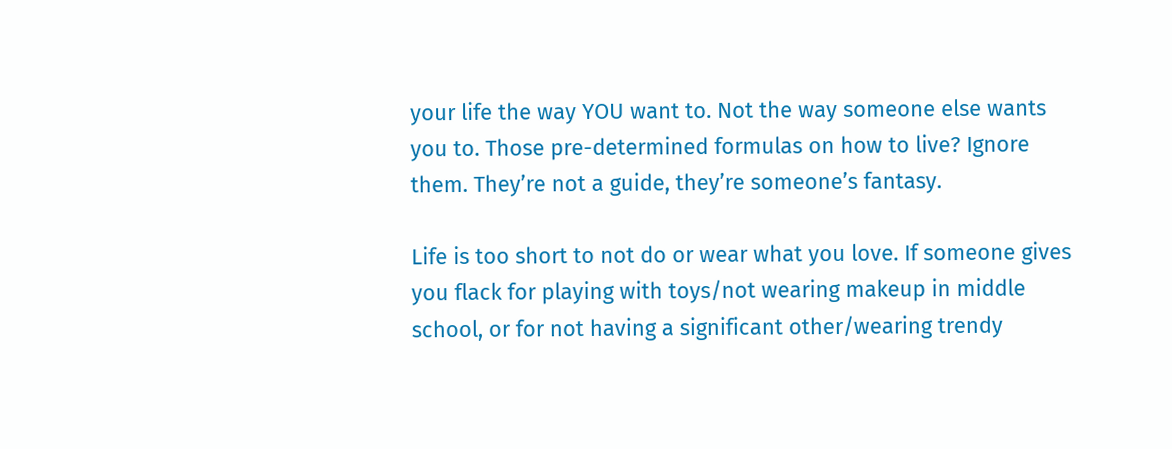your life the way YOU want to. Not the way someone else wants you to. Those pre-determined formulas on how to live? Ignore them. They’re not a guide, they’re someone’s fantasy.

Life is too short to not do or wear what you love. If someone gives you flack for playing with toys/not wearing makeup in middle school, or for not having a significant other/wearing trendy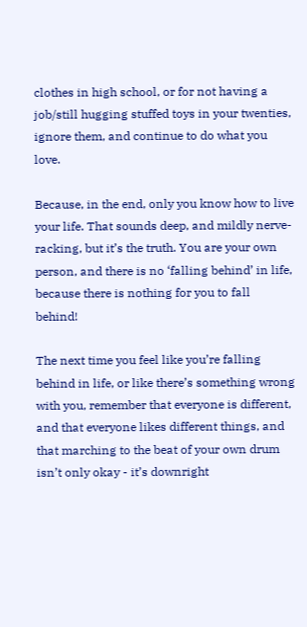clothes in high school, or for not having a job/still hugging stuffed toys in your twenties, ignore them, and continue to do what you love.

Because, in the end, only you know how to live your life. That sounds deep, and mildly nerve-racking, but it’s the truth. You are your own person, and there is no ‘falling behind’ in life, because there is nothing for you to fall behind!

The next time you feel like you’re falling behind in life, or like there’s something wrong with you, remember that everyone is different, and that everyone likes different things, and that marching to the beat of your own drum isn’t only okay - it’s downright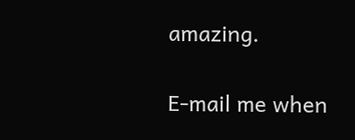amazing.

E-mail me when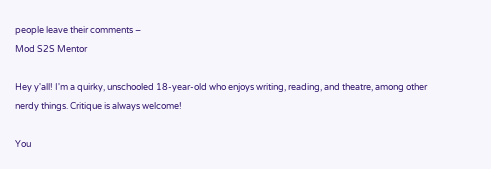people leave their comments –
Mod S2S Mentor

Hey y'all! I'm a quirky, unschooled 18-year-old who enjoys writing, reading, and theatre, among other nerdy things. Critique is always welcome!

You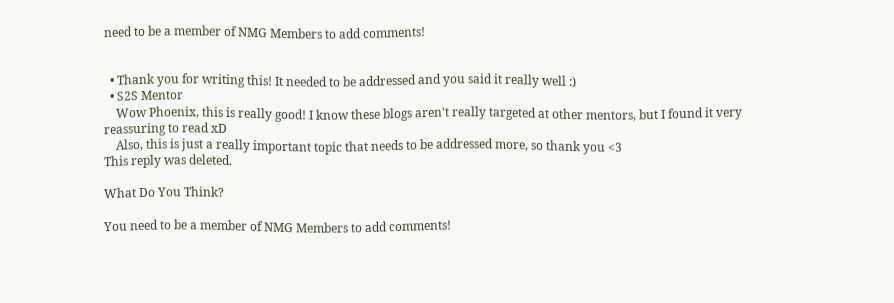need to be a member of NMG Members to add comments!


  • Thank you for writing this! It needed to be addressed and you said it really well :)
  • S2S Mentor
    Wow Phoenix, this is really good! I know these blogs aren't really targeted at other mentors, but I found it very reassuring to read xD
    Also, this is just a really important topic that needs to be addressed more, so thank you <3
This reply was deleted.

What Do You Think?

You need to be a member of NMG Members to add comments!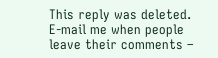This reply was deleted.
E-mail me when people leave their comments –